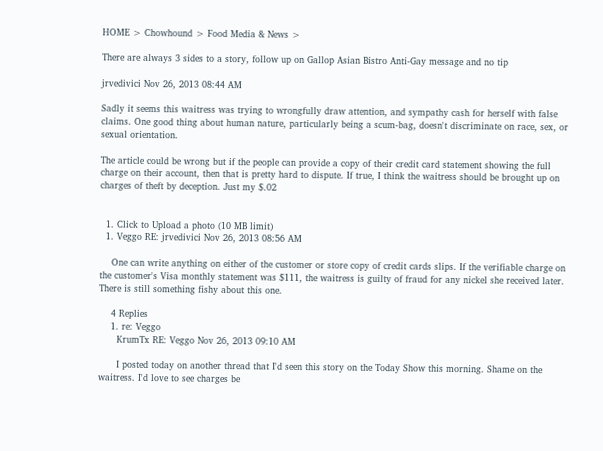HOME > Chowhound > Food Media & News >

There are always 3 sides to a story, follow up on Gallop Asian Bistro Anti-Gay message and no tip

jrvedivici Nov 26, 2013 08:44 AM

Sadly it seems this waitress was trying to wrongfully draw attention, and sympathy cash for herself with false claims. One good thing about human nature, particularly being a scum-bag, doesn't discriminate on race, sex, or sexual orientation.

The article could be wrong but if the people can provide a copy of their credit card statement showing the full charge on their account, then that is pretty hard to dispute. If true, I think the waitress should be brought up on charges of theft by deception. Just my $.02


  1. Click to Upload a photo (10 MB limit)
  1. Veggo RE: jrvedivici Nov 26, 2013 08:56 AM

    One can write anything on either of the customer or store copy of credit cards slips. If the verifiable charge on the customer's Visa monthly statement was $111, the waitress is guilty of fraud for any nickel she received later. There is still something fishy about this one.

    4 Replies
    1. re: Veggo
      KrumTx RE: Veggo Nov 26, 2013 09:10 AM

      I posted today on another thread that I'd seen this story on the Today Show this morning. Shame on the waitress. I'd love to see charges be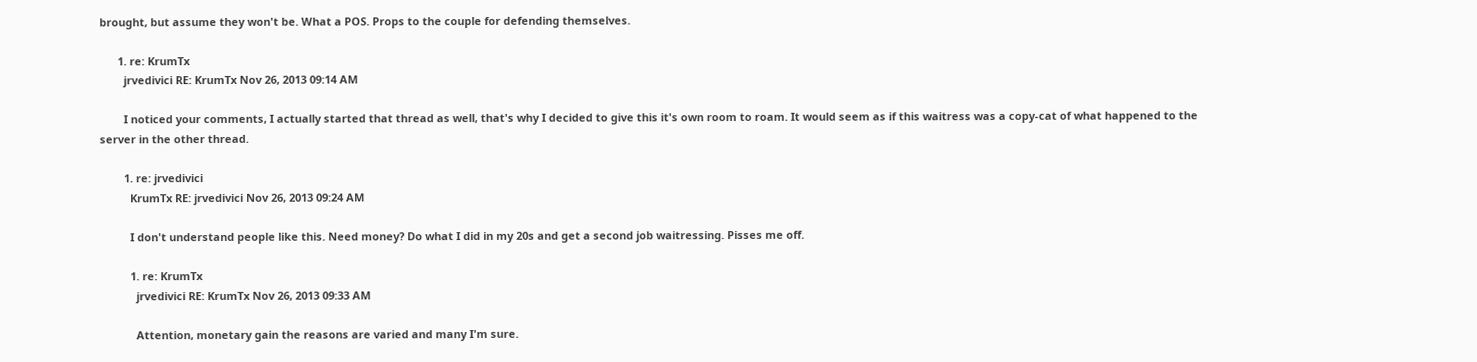brought, but assume they won't be. What a POS. Props to the couple for defending themselves.

      1. re: KrumTx
        jrvedivici RE: KrumTx Nov 26, 2013 09:14 AM

        I noticed your comments, I actually started that thread as well, that's why I decided to give this it's own room to roam. It would seem as if this waitress was a copy-cat of what happened to the server in the other thread.

        1. re: jrvedivici
          KrumTx RE: jrvedivici Nov 26, 2013 09:24 AM

          I don't understand people like this. Need money? Do what I did in my 20s and get a second job waitressing. Pisses me off.

          1. re: KrumTx
            jrvedivici RE: KrumTx Nov 26, 2013 09:33 AM

            Attention, monetary gain the reasons are varied and many I'm sure.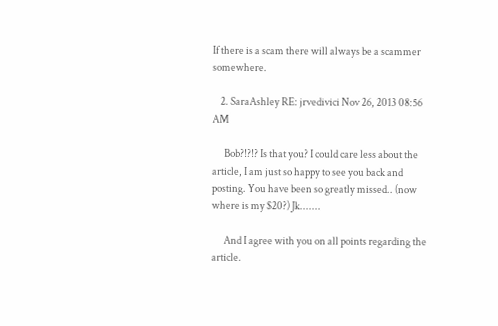If there is a scam there will always be a scammer somewhere.

    2. SaraAshley RE: jrvedivici Nov 26, 2013 08:56 AM

      Bob?!?!? Is that you? I could care less about the article, I am just so happy to see you back and posting. You have been so greatly missed.. (now where is my $20?) Jk.......

      And I agree with you on all points regarding the article.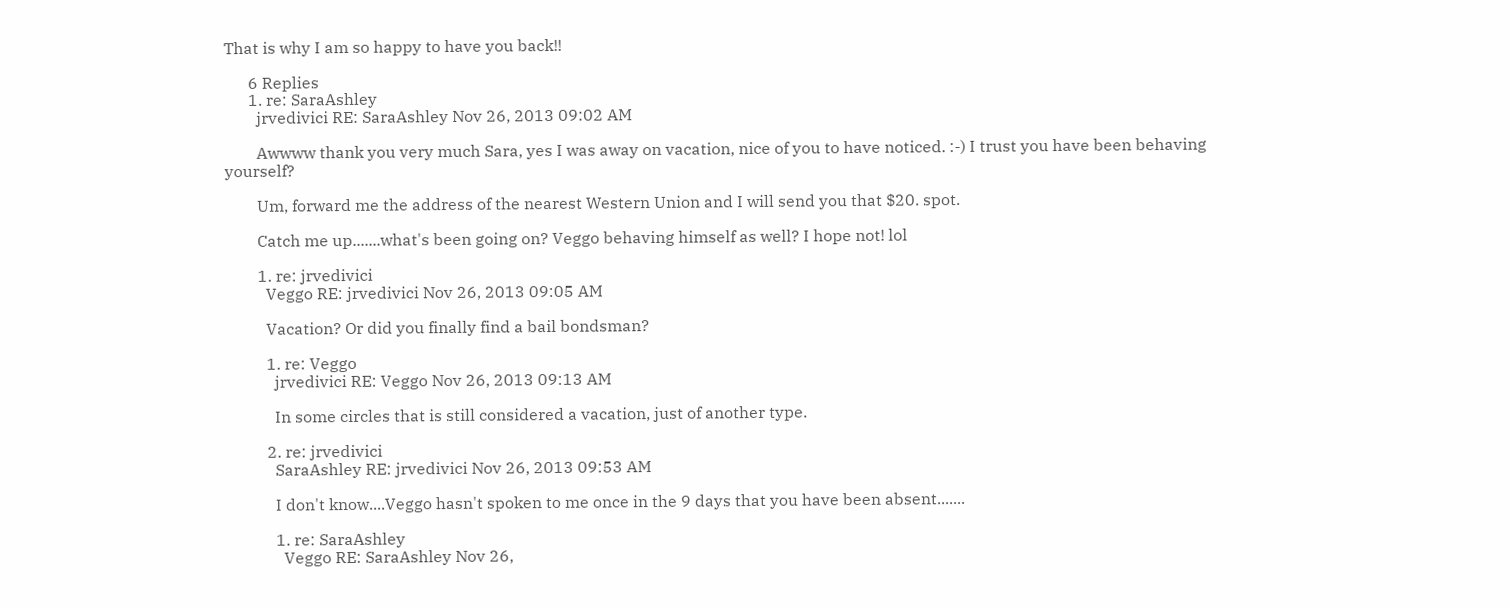That is why I am so happy to have you back!!

      6 Replies
      1. re: SaraAshley
        jrvedivici RE: SaraAshley Nov 26, 2013 09:02 AM

        Awwww thank you very much Sara, yes I was away on vacation, nice of you to have noticed. :-) I trust you have been behaving yourself?

        Um, forward me the address of the nearest Western Union and I will send you that $20. spot.

        Catch me up.......what's been going on? Veggo behaving himself as well? I hope not! lol

        1. re: jrvedivici
          Veggo RE: jrvedivici Nov 26, 2013 09:05 AM

          Vacation? Or did you finally find a bail bondsman?

          1. re: Veggo
            jrvedivici RE: Veggo Nov 26, 2013 09:13 AM

            In some circles that is still considered a vacation, just of another type.

          2. re: jrvedivici
            SaraAshley RE: jrvedivici Nov 26, 2013 09:53 AM

            I don't know....Veggo hasn't spoken to me once in the 9 days that you have been absent.......

            1. re: SaraAshley
              Veggo RE: SaraAshley Nov 26,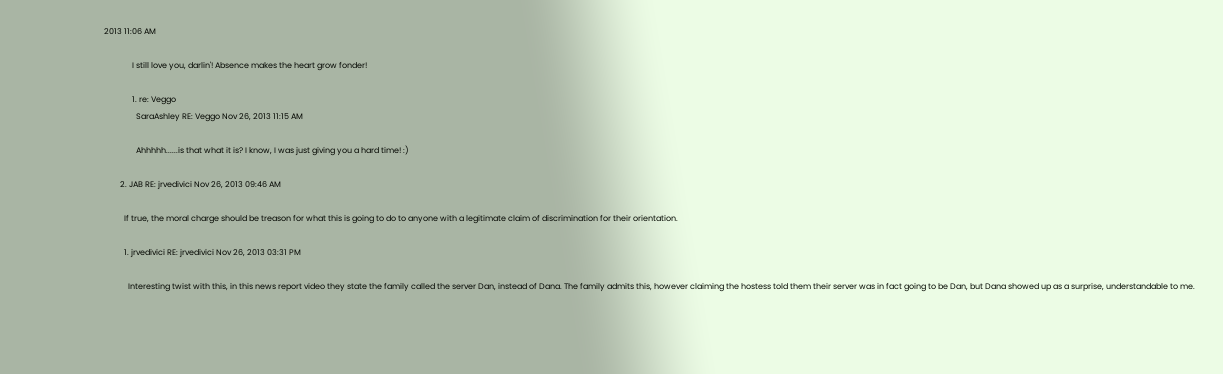2013 11:06 AM

              I still love you, darlin'! Absence makes the heart grow fonder!

              1. re: Veggo
                SaraAshley RE: Veggo Nov 26, 2013 11:15 AM

                Ahhhhh......is that what it is? I know, I was just giving you a hard time! :)

        2. JAB RE: jrvedivici Nov 26, 2013 09:46 AM

          If true, the moral charge should be treason for what this is going to do to anyone with a legitimate claim of discrimination for their orientation.

          1. jrvedivici RE: jrvedivici Nov 26, 2013 03:31 PM

            Interesting twist with this, in this news report video they state the family called the server Dan, instead of Dana. The family admits this, however claiming the hostess told them their server was in fact going to be Dan, but Dana showed up as a surprise, understandable to me.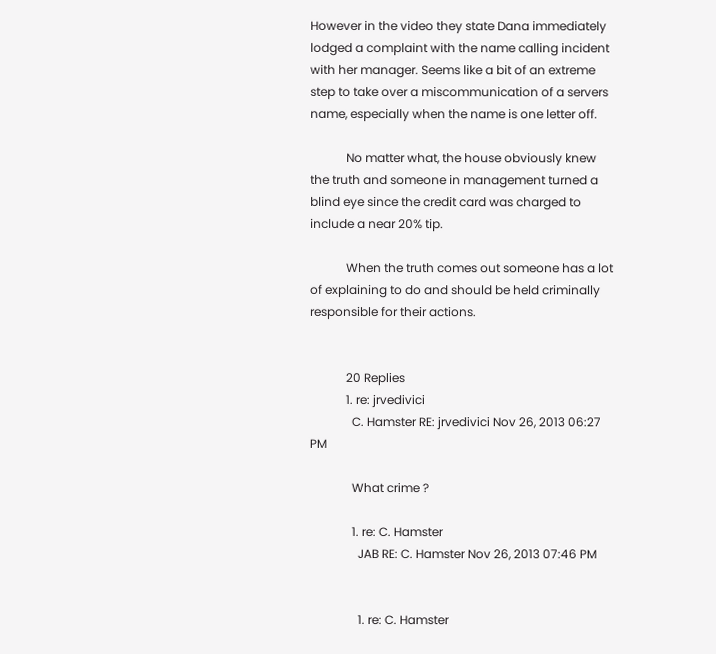However in the video they state Dana immediately lodged a complaint with the name calling incident with her manager. Seems like a bit of an extreme step to take over a miscommunication of a servers name, especially when the name is one letter off.

            No matter what, the house obviously knew the truth and someone in management turned a blind eye since the credit card was charged to include a near 20% tip.

            When the truth comes out someone has a lot of explaining to do and should be held criminally responsible for their actions.


            20 Replies
            1. re: jrvedivici
              C. Hamster RE: jrvedivici Nov 26, 2013 06:27 PM

              What crime ?

              1. re: C. Hamster
                JAB RE: C. Hamster Nov 26, 2013 07:46 PM


                1. re: C. Hamster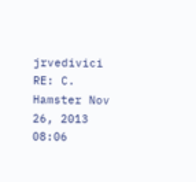jrvedivici RE: C. Hamster Nov 26, 2013 08:06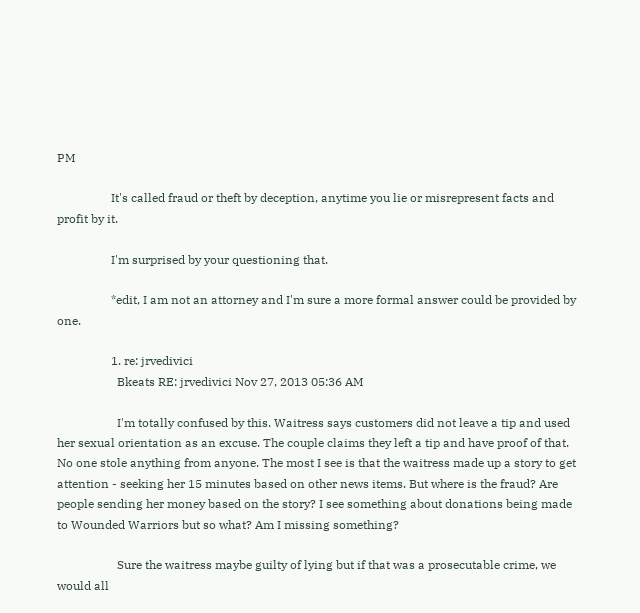PM

                  It's called fraud or theft by deception, anytime you lie or misrepresent facts and profit by it.

                  I'm surprised by your questioning that.

                  *edit, I am not an attorney and I'm sure a more formal answer could be provided by one.

                  1. re: jrvedivici
                    Bkeats RE: jrvedivici Nov 27, 2013 05:36 AM

                    I'm totally confused by this. Waitress says customers did not leave a tip and used her sexual orientation as an excuse. The couple claims they left a tip and have proof of that. No one stole anything from anyone. The most I see is that the waitress made up a story to get attention - seeking her 15 minutes based on other news items. But where is the fraud? Are people sending her money based on the story? I see something about donations being made to Wounded Warriors but so what? Am I missing something?

                    Sure the waitress maybe guilty of lying but if that was a prosecutable crime, we would all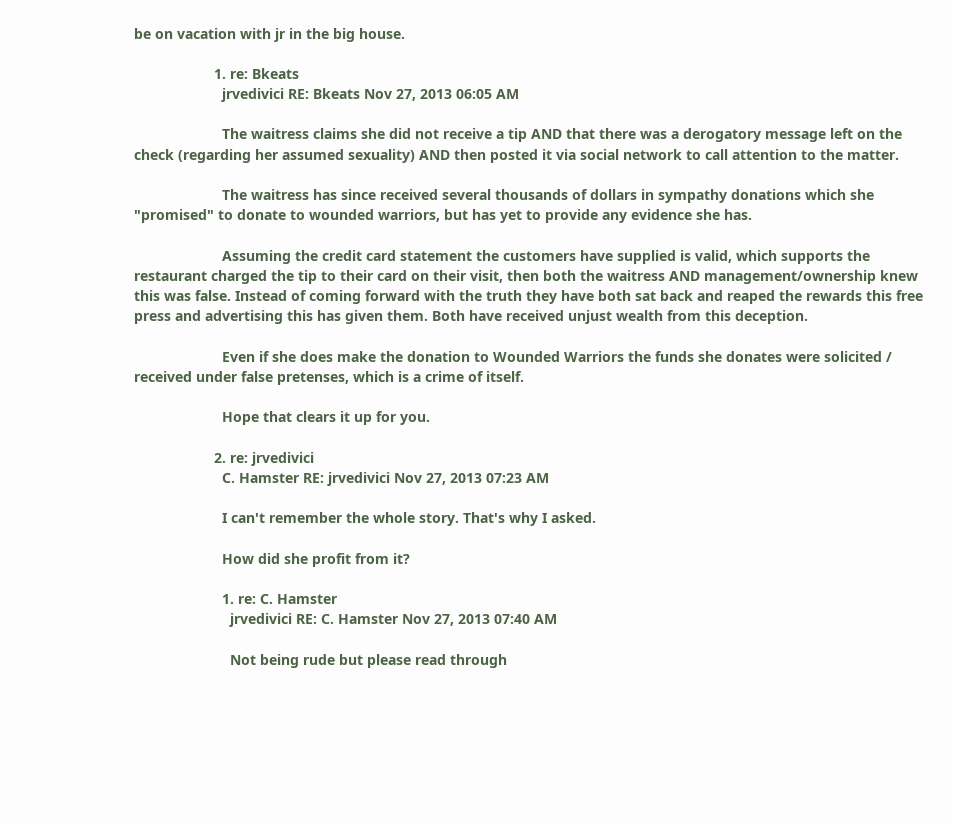be on vacation with jr in the big house.

                    1. re: Bkeats
                      jrvedivici RE: Bkeats Nov 27, 2013 06:05 AM

                      The waitress claims she did not receive a tip AND that there was a derogatory message left on the check (regarding her assumed sexuality) AND then posted it via social network to call attention to the matter.

                      The waitress has since received several thousands of dollars in sympathy donations which she "promised" to donate to wounded warriors, but has yet to provide any evidence she has.

                      Assuming the credit card statement the customers have supplied is valid, which supports the restaurant charged the tip to their card on their visit, then both the waitress AND management/ownership knew this was false. Instead of coming forward with the truth they have both sat back and reaped the rewards this free press and advertising this has given them. Both have received unjust wealth from this deception.

                      Even if she does make the donation to Wounded Warriors the funds she donates were solicited / received under false pretenses, which is a crime of itself.

                      Hope that clears it up for you.

                    2. re: jrvedivici
                      C. Hamster RE: jrvedivici Nov 27, 2013 07:23 AM

                      I can't remember the whole story. That's why I asked.

                      How did she profit from it?

                      1. re: C. Hamster
                        jrvedivici RE: C. Hamster Nov 27, 2013 07:40 AM

                        Not being rude but please read through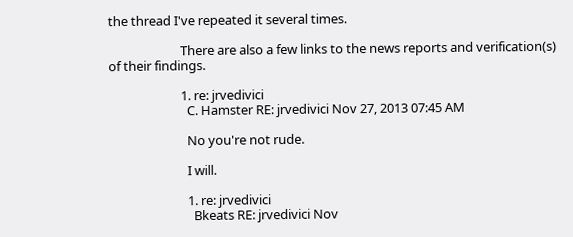the thread I've repeated it several times.

                        There are also a few links to the news reports and verification(s) of their findings.

                        1. re: jrvedivici
                          C. Hamster RE: jrvedivici Nov 27, 2013 07:45 AM

                          No you're not rude.

                          I will.

                          1. re: jrvedivici
                            Bkeats RE: jrvedivici Nov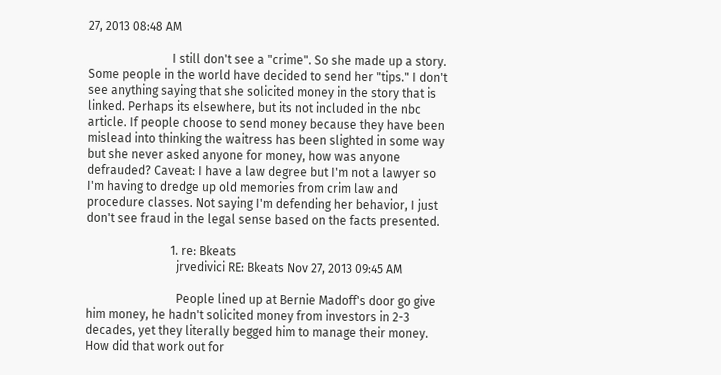27, 2013 08:48 AM

                            I still don't see a "crime". So she made up a story. Some people in the world have decided to send her "tips." I don't see anything saying that she solicited money in the story that is linked. Perhaps its elsewhere, but its not included in the nbc article. If people choose to send money because they have been mislead into thinking the waitress has been slighted in some way but she never asked anyone for money, how was anyone defrauded? Caveat: I have a law degree but I'm not a lawyer so I'm having to dredge up old memories from crim law and procedure classes. Not saying I'm defending her behavior, I just don't see fraud in the legal sense based on the facts presented.

                            1. re: Bkeats
                              jrvedivici RE: Bkeats Nov 27, 2013 09:45 AM

                              People lined up at Bernie Madoff's door go give him money, he hadn't solicited money from investors in 2-3 decades, yet they literally begged him to manage their money. How did that work out for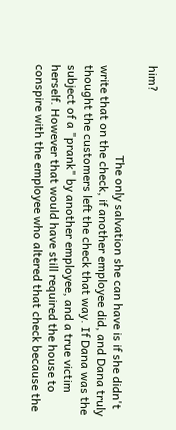him?

                              The only salvation she can have is if she didn't write that on the check, if another employee did, and Dana truly thought the customers left the check that way. If Dana was the subject of a "prank" by another employee, and a true victim herself. However that would have still required the house to conspire with the employee who altered that check because the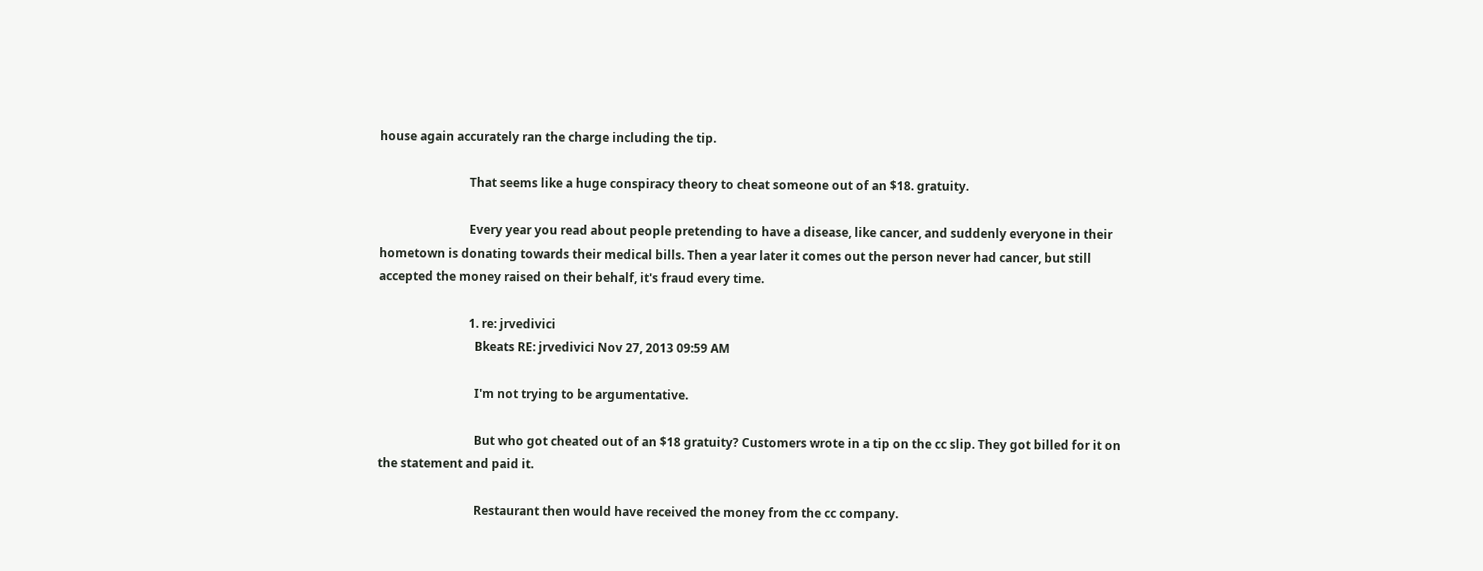house again accurately ran the charge including the tip.

                              That seems like a huge conspiracy theory to cheat someone out of an $18. gratuity.

                              Every year you read about people pretending to have a disease, like cancer, and suddenly everyone in their hometown is donating towards their medical bills. Then a year later it comes out the person never had cancer, but still accepted the money raised on their behalf, it's fraud every time.

                              1. re: jrvedivici
                                Bkeats RE: jrvedivici Nov 27, 2013 09:59 AM

                                I'm not trying to be argumentative.

                                But who got cheated out of an $18 gratuity? Customers wrote in a tip on the cc slip. They got billed for it on the statement and paid it.

                                Restaurant then would have received the money from the cc company.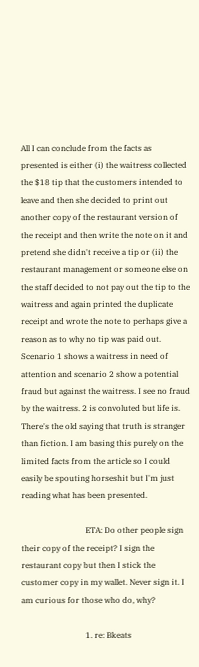All I can conclude from the facts as presented is either (i) the waitress collected the $18 tip that the customers intended to leave and then she decided to print out another copy of the restaurant version of the receipt and then write the note on it and pretend she didn't receive a tip or (ii) the restaurant management or someone else on the staff decided to not pay out the tip to the waitress and again printed the duplicate receipt and wrote the note to perhaps give a reason as to why no tip was paid out. Scenario 1 shows a waitress in need of attention and scenario 2 show a potential fraud but against the waitress. I see no fraud by the waitress. 2 is convoluted but life is. There's the old saying that truth is stranger than fiction. I am basing this purely on the limited facts from the article so I could easily be spouting horseshit but I'm just reading what has been presented.

                                ETA: Do other people sign their copy of the receipt? I sign the restaurant copy but then I stick the customer copy in my wallet. Never sign it. I am curious for those who do, why?

                                1. re: Bkeats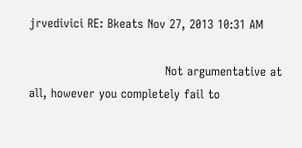jrvedivici RE: Bkeats Nov 27, 2013 10:31 AM

                                  Not argumentative at all, however you completely fail to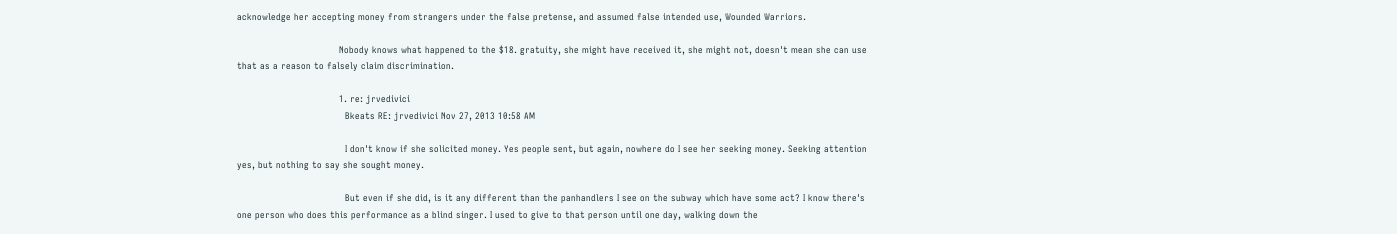acknowledge her accepting money from strangers under the false pretense, and assumed false intended use, Wounded Warriors.

                                  Nobody knows what happened to the $18. gratuity, she might have received it, she might not, doesn't mean she can use that as a reason to falsely claim discrimination.

                                  1. re: jrvedivici
                                    Bkeats RE: jrvedivici Nov 27, 2013 10:58 AM

                                    I don't know if she solicited money. Yes people sent, but again, nowhere do I see her seeking money. Seeking attention yes, but nothing to say she sought money.

                                    But even if she did, is it any different than the panhandlers I see on the subway which have some act? I know there's one person who does this performance as a blind singer. I used to give to that person until one day, walking down the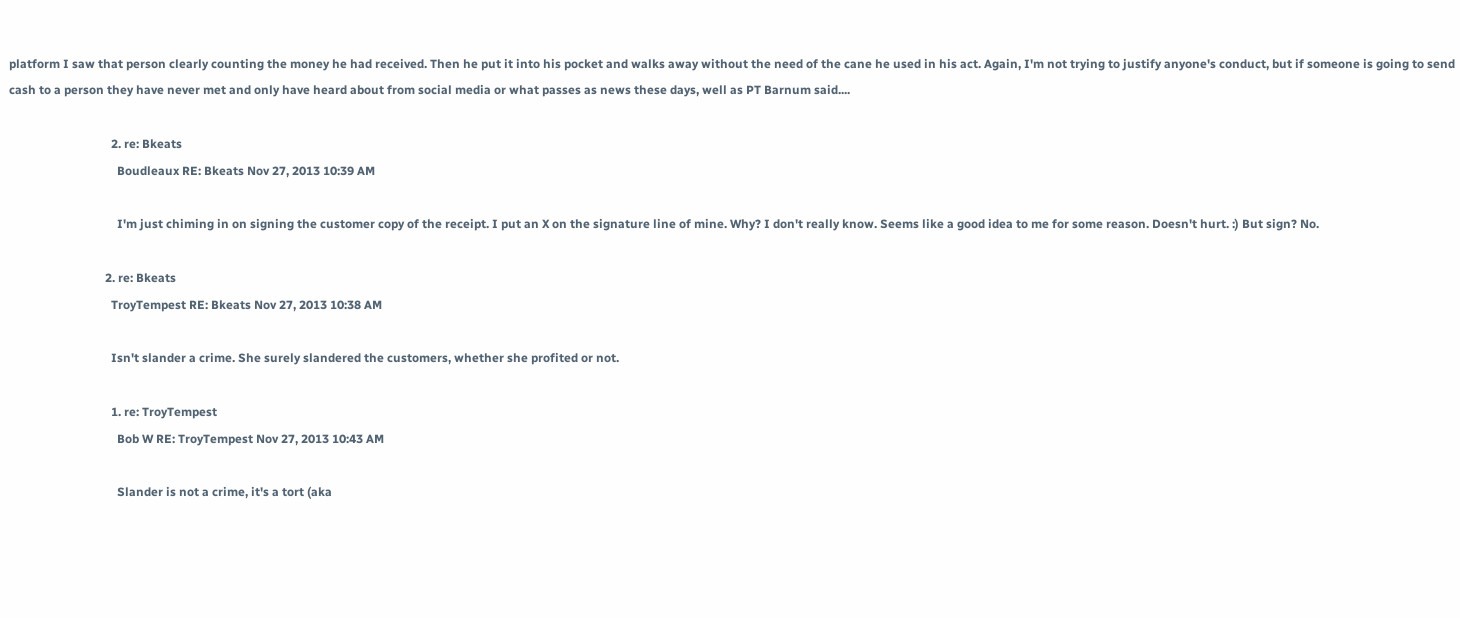platform I saw that person clearly counting the money he had received. Then he put it into his pocket and walks away without the need of the cane he used in his act. Again, I'm not trying to justify anyone's conduct, but if someone is going to send cash to a person they have never met and only have heard about from social media or what passes as news these days, well as PT Barnum said....

                                  2. re: Bkeats
                                    Boudleaux RE: Bkeats Nov 27, 2013 10:39 AM

                                    I'm just chiming in on signing the customer copy of the receipt. I put an X on the signature line of mine. Why? I don't really know. Seems like a good idea to me for some reason. Doesn't hurt. :) But sign? No.

                                2. re: Bkeats
                                  TroyTempest RE: Bkeats Nov 27, 2013 10:38 AM

                                  Isn't slander a crime. She surely slandered the customers, whether she profited or not.

                                  1. re: TroyTempest
                                    Bob W RE: TroyTempest Nov 27, 2013 10:43 AM

                                    Slander is not a crime, it's a tort (aka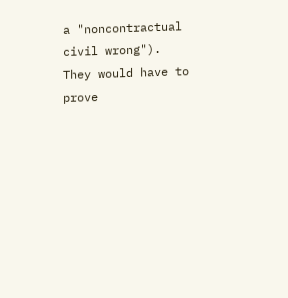a "noncontractual civil wrong"). They would have to prove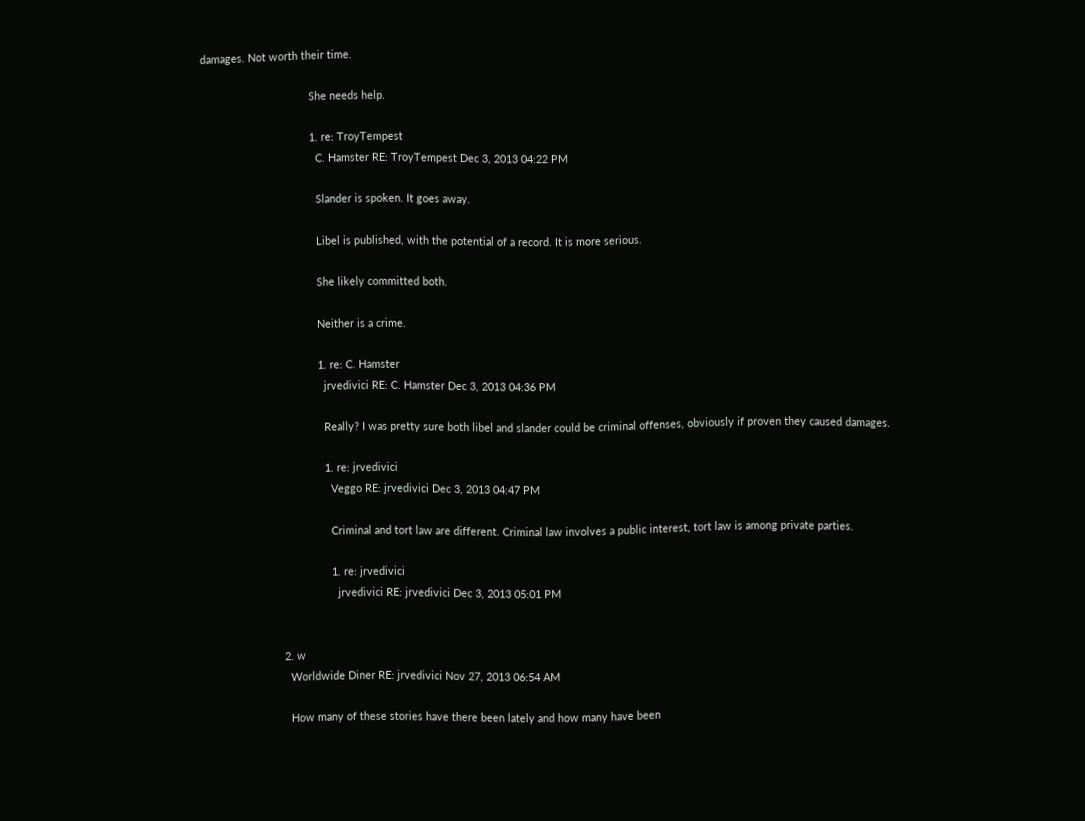damages. Not worth their time.

                                    She needs help.

                                    1. re: TroyTempest
                                      C. Hamster RE: TroyTempest Dec 3, 2013 04:22 PM

                                      Slander is spoken. It goes away.

                                      Libel is published, with the potential of a record. It is more serious.

                                      She likely committed both.

                                      Neither is a crime.

                                      1. re: C. Hamster
                                        jrvedivici RE: C. Hamster Dec 3, 2013 04:36 PM

                                        Really? I was pretty sure both libel and slander could be criminal offenses, obviously if proven they caused damages.

                                        1. re: jrvedivici
                                          Veggo RE: jrvedivici Dec 3, 2013 04:47 PM

                                          Criminal and tort law are different. Criminal law involves a public interest, tort law is among private parties.

                                          1. re: jrvedivici
                                            jrvedivici RE: jrvedivici Dec 3, 2013 05:01 PM


                          2. w
                            Worldwide Diner RE: jrvedivici Nov 27, 2013 06:54 AM

                            How many of these stories have there been lately and how many have been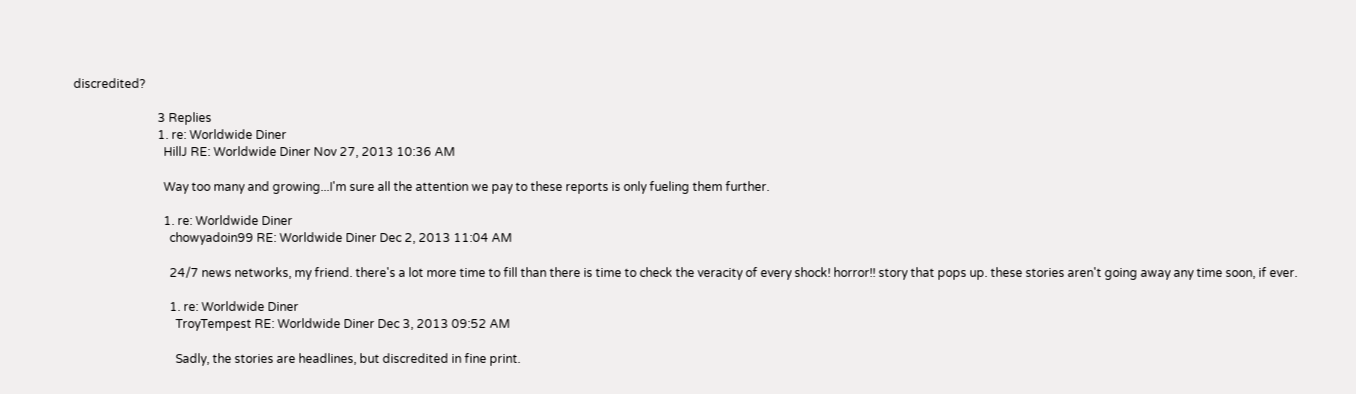discredited?

                            3 Replies
                            1. re: Worldwide Diner
                              HillJ RE: Worldwide Diner Nov 27, 2013 10:36 AM

                              Way too many and growing...I'm sure all the attention we pay to these reports is only fueling them further.

                              1. re: Worldwide Diner
                                chowyadoin99 RE: Worldwide Diner Dec 2, 2013 11:04 AM

                                24/7 news networks, my friend. there's a lot more time to fill than there is time to check the veracity of every shock! horror!! story that pops up. these stories aren't going away any time soon, if ever.

                                1. re: Worldwide Diner
                                  TroyTempest RE: Worldwide Diner Dec 3, 2013 09:52 AM

                                  Sadly, the stories are headlines, but discredited in fine print.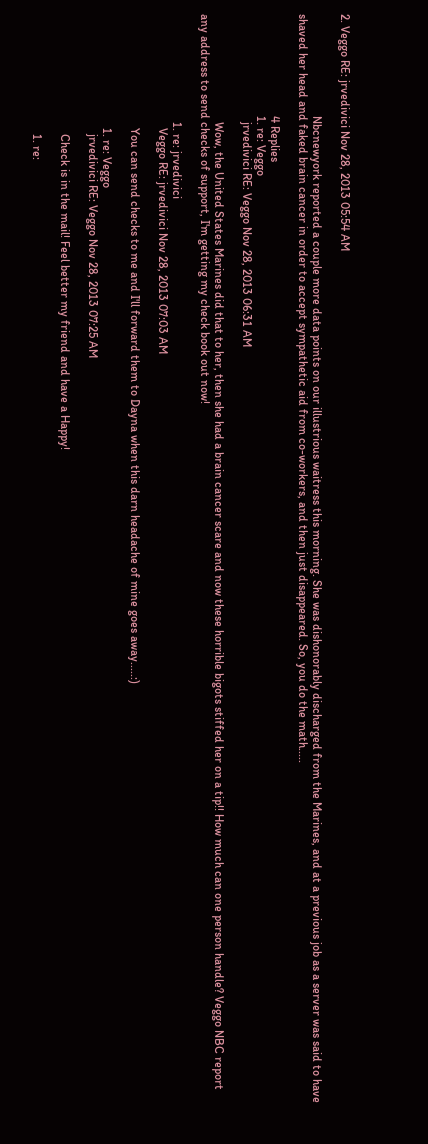2. Veggo RE: jrvedivici Nov 28, 2013 05:54 AM

                                  Nbcnewyork reported a couple more data points on our illustrious waitress this morning. She was dishonorably discharged from the Marines, and at a previous job as a server was said to have shaved her head and faked brain cancer in order to accept sympathetic aid from co-workers, and then just disappeared. So, you do the math.....

                                  4 Replies
                                  1. re: Veggo
                                    jrvedivici RE: Veggo Nov 28, 2013 06:31 AM

                                    Wow, the United States Marines did that to her, then she had a brain cancer scare and now these horrible bigots stiffed her on a tip!! How much can one person handle? Veggo NBC report any address to send checks of support, I'm getting my check book out now!

                                    1. re: jrvedivici
                                      Veggo RE: jrvedivici Nov 28, 2013 07:03 AM

                                      You can send checks to me and I'll forward them to Dayna when this darn headache of mine goes away.....:)

                                      1. re: Veggo
                                        jrvedivici RE: Veggo Nov 28, 2013 07:25 AM

                                        Check is in the mail! Feel better my friend and have a Happy!

                                        1. re: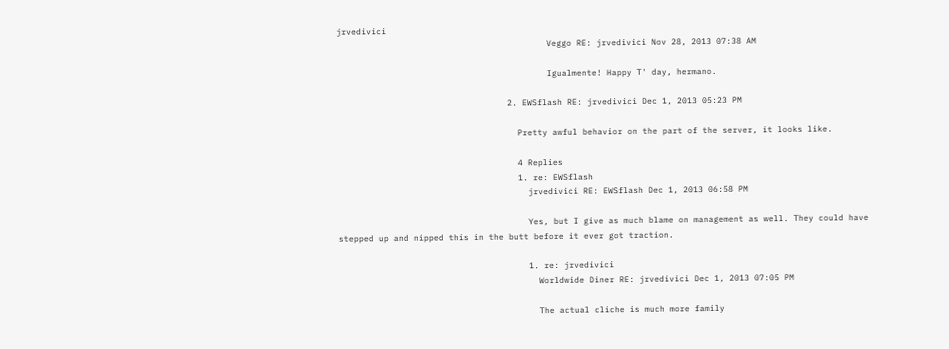jrvedivici
                                          Veggo RE: jrvedivici Nov 28, 2013 07:38 AM

                                          Igualmente! Happy T' day, hermano.

                                  2. EWSflash RE: jrvedivici Dec 1, 2013 05:23 PM

                                    Pretty awful behavior on the part of the server, it looks like.

                                    4 Replies
                                    1. re: EWSflash
                                      jrvedivici RE: EWSflash Dec 1, 2013 06:58 PM

                                      Yes, but I give as much blame on management as well. They could have stepped up and nipped this in the butt before it ever got traction.

                                      1. re: jrvedivici
                                        Worldwide Diner RE: jrvedivici Dec 1, 2013 07:05 PM

                                        The actual cliche is much more family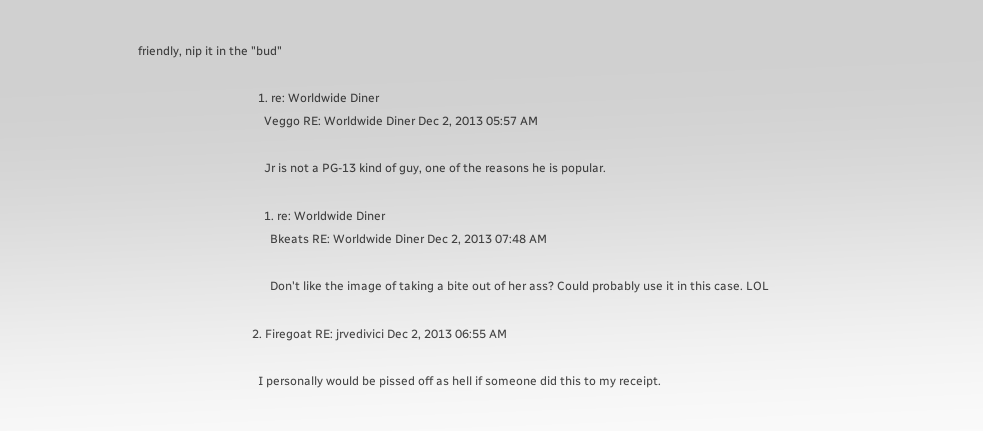friendly, nip it in the "bud"

                                        1. re: Worldwide Diner
                                          Veggo RE: Worldwide Diner Dec 2, 2013 05:57 AM

                                          Jr is not a PG-13 kind of guy, one of the reasons he is popular.

                                          1. re: Worldwide Diner
                                            Bkeats RE: Worldwide Diner Dec 2, 2013 07:48 AM

                                            Don't like the image of taking a bite out of her ass? Could probably use it in this case. LOL

                                      2. Firegoat RE: jrvedivici Dec 2, 2013 06:55 AM

                                        I personally would be pissed off as hell if someone did this to my receipt.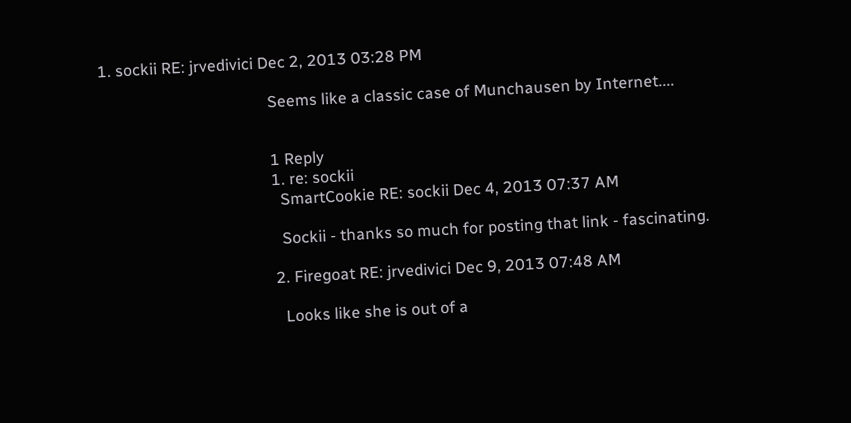1. sockii RE: jrvedivici Dec 2, 2013 03:28 PM

                                          Seems like a classic case of Munchausen by Internet....


                                          1 Reply
                                          1. re: sockii
                                            SmartCookie RE: sockii Dec 4, 2013 07:37 AM

                                            Sockii - thanks so much for posting that link - fascinating.

                                          2. Firegoat RE: jrvedivici Dec 9, 2013 07:48 AM

                                            Looks like she is out of a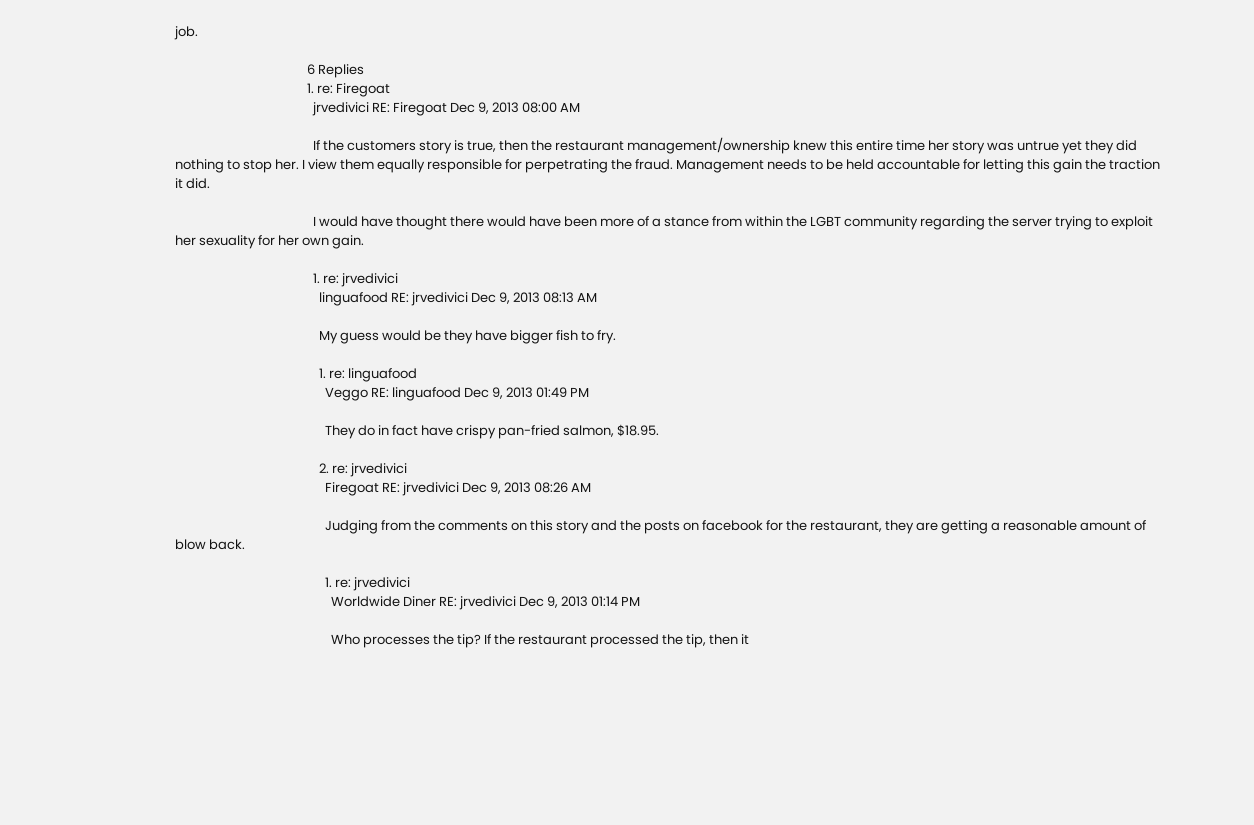job.

                                            6 Replies
                                            1. re: Firegoat
                                              jrvedivici RE: Firegoat Dec 9, 2013 08:00 AM

                                              If the customers story is true, then the restaurant management/ownership knew this entire time her story was untrue yet they did nothing to stop her. I view them equally responsible for perpetrating the fraud. Management needs to be held accountable for letting this gain the traction it did.

                                              I would have thought there would have been more of a stance from within the LGBT community regarding the server trying to exploit her sexuality for her own gain.

                                              1. re: jrvedivici
                                                linguafood RE: jrvedivici Dec 9, 2013 08:13 AM

                                                My guess would be they have bigger fish to fry.

                                                1. re: linguafood
                                                  Veggo RE: linguafood Dec 9, 2013 01:49 PM

                                                  They do in fact have crispy pan-fried salmon, $18.95.

                                                2. re: jrvedivici
                                                  Firegoat RE: jrvedivici Dec 9, 2013 08:26 AM

                                                  Judging from the comments on this story and the posts on facebook for the restaurant, they are getting a reasonable amount of blow back.

                                                  1. re: jrvedivici
                                                    Worldwide Diner RE: jrvedivici Dec 9, 2013 01:14 PM

                                                    Who processes the tip? If the restaurant processed the tip, then it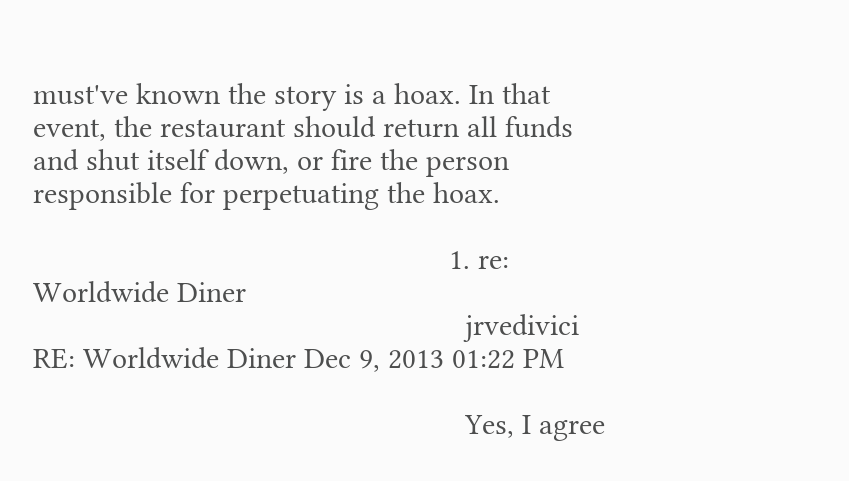must've known the story is a hoax. In that event, the restaurant should return all funds and shut itself down, or fire the person responsible for perpetuating the hoax.

                                                    1. re: Worldwide Diner
                                                      jrvedivici RE: Worldwide Diner Dec 9, 2013 01:22 PM

                                                      Yes, I agree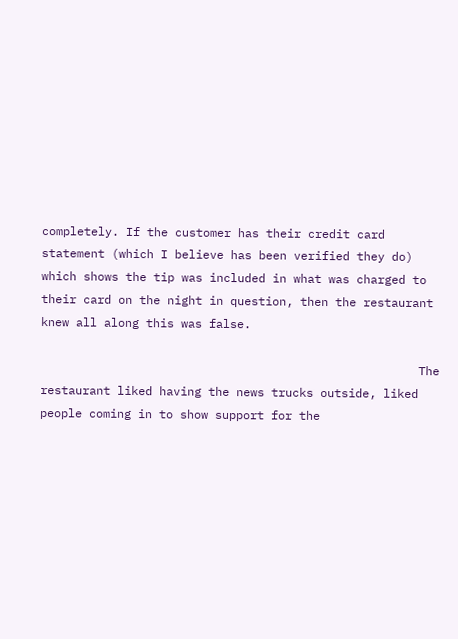completely. If the customer has their credit card statement (which I believe has been verified they do) which shows the tip was included in what was charged to their card on the night in question, then the restaurant knew all along this was false.

                                                      The restaurant liked having the news trucks outside, liked people coming in to show support for the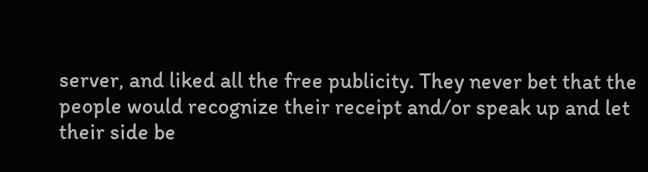server, and liked all the free publicity. They never bet that the people would recognize their receipt and/or speak up and let their side be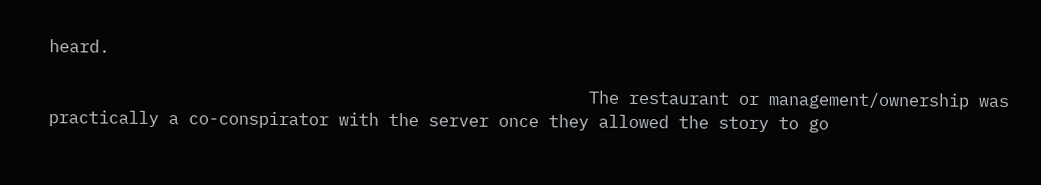heard.

                                                      The restaurant or management/ownership was practically a co-conspirator with the server once they allowed the story to go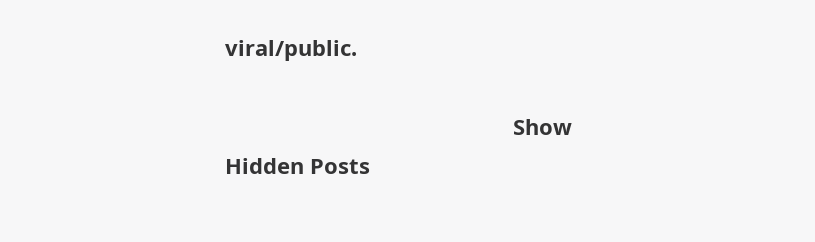viral/public.

                                                Show Hidden Posts